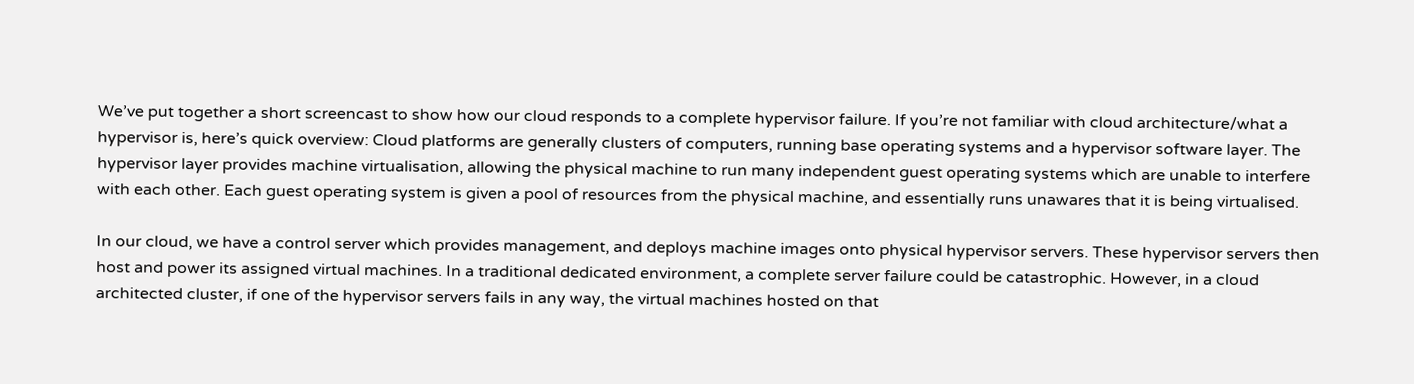We’ve put together a short screencast to show how our cloud responds to a complete hypervisor failure. If you’re not familiar with cloud architecture/what a hypervisor is, here’s quick overview: Cloud platforms are generally clusters of computers, running base operating systems and a hypervisor software layer. The hypervisor layer provides machine virtualisation, allowing the physical machine to run many independent guest operating systems which are unable to interfere with each other. Each guest operating system is given a pool of resources from the physical machine, and essentially runs unawares that it is being virtualised.

In our cloud, we have a control server which provides management, and deploys machine images onto physical hypervisor servers. These hypervisor servers then host and power its assigned virtual machines. In a traditional dedicated environment, a complete server failure could be catastrophic. However, in a cloud architected cluster, if one of the hypervisor servers fails in any way, the virtual machines hosted on that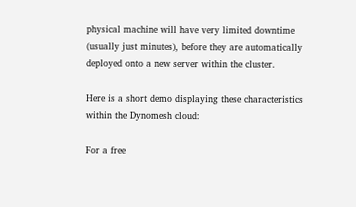physical machine will have very limited downtime (usually just minutes), before they are automatically deployed onto a new server within the cluster.

Here is a short demo displaying these characteristics within the Dynomesh cloud:

For a free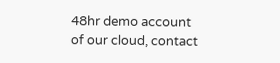48hr demo account of our cloud, contact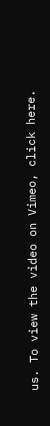us. To view the video on Vimeo, click here.